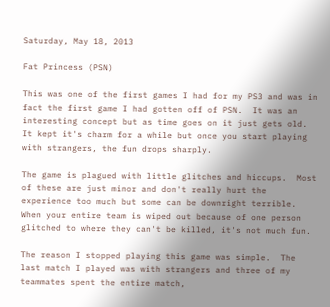Saturday, May 18, 2013

Fat Princess (PSN)

This was one of the first games I had for my PS3 and was in fact the first game I had gotten off of PSN.  It was an interesting concept but as time goes on it just gets old.  It kept it's charm for a while but once you start playing with strangers, the fun drops sharply.

The game is plagued with little glitches and hiccups.  Most of these are just minor and don't really hurt the experience too much but some can be downright terrible.  When your entire team is wiped out because of one person glitched to where they can't be killed, it's not much fun.

The reason I stopped playing this game was simple.  The last match I played was with strangers and three of my teammates spent the entire match,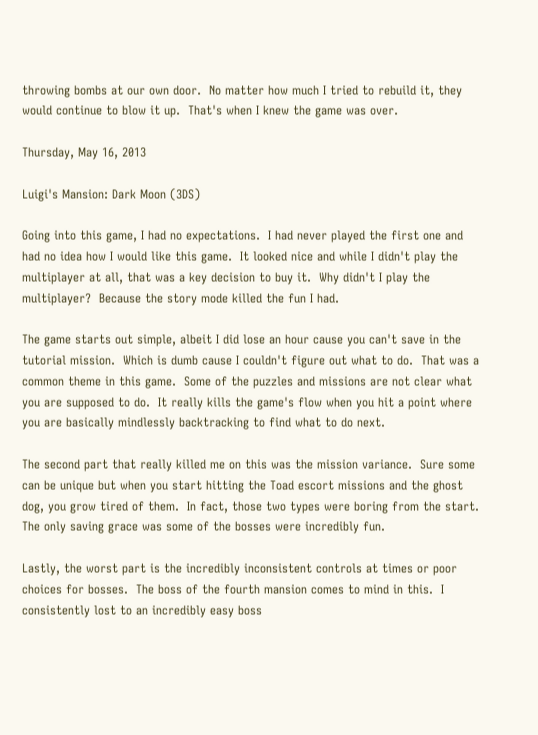throwing bombs at our own door.  No matter how much I tried to rebuild it, they would continue to blow it up.  That's when I knew the game was over.

Thursday, May 16, 2013

Luigi's Mansion: Dark Moon (3DS)

Going into this game, I had no expectations.  I had never played the first one and had no idea how I would like this game.  It looked nice and while I didn't play the multiplayer at all, that was a key decision to buy it.  Why didn't I play the multiplayer?  Because the story mode killed the fun I had.

The game starts out simple, albeit I did lose an hour cause you can't save in the tutorial mission.  Which is dumb cause I couldn't figure out what to do.  That was a common theme in this game.  Some of the puzzles and missions are not clear what you are supposed to do.  It really kills the game's flow when you hit a point where you are basically mindlessly backtracking to find what to do next.

The second part that really killed me on this was the mission variance.  Sure some can be unique but when you start hitting the Toad escort missions and the ghost dog, you grow tired of them.  In fact, those two types were boring from the start.  The only saving grace was some of the bosses were incredibly fun.

Lastly, the worst part is the incredibly inconsistent controls at times or poor choices for bosses.  The boss of the fourth mansion comes to mind in this.  I consistently lost to an incredibly easy boss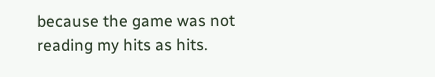because the game was not reading my hits as hits.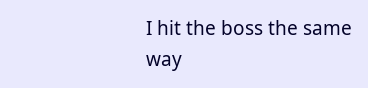I hit the boss the same way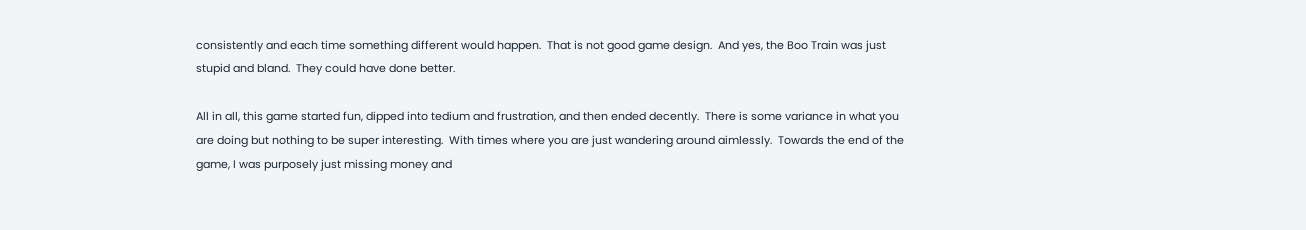consistently and each time something different would happen.  That is not good game design.  And yes, the Boo Train was just stupid and bland.  They could have done better.

All in all, this game started fun, dipped into tedium and frustration, and then ended decently.  There is some variance in what you are doing but nothing to be super interesting.  With times where you are just wandering around aimlessly.  Towards the end of the game, I was purposely just missing money and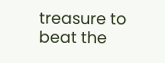treasure to beat the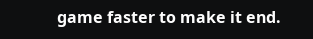game faster to make it end.